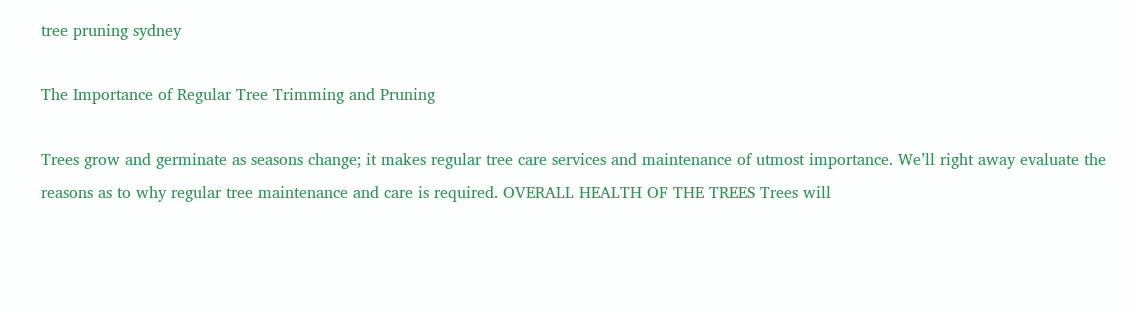tree pruning sydney

The Importance of Regular Tree Trimming and Pruning

Trees grow and germinate as seasons change; it makes regular tree care services and maintenance of utmost importance. We’ll right away evaluate the reasons as to why regular tree maintenance and care is required. OVERALL HEALTH OF THE TREES Trees will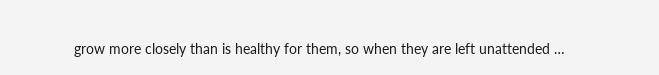grow more closely than is healthy for them, so when they are left unattended …